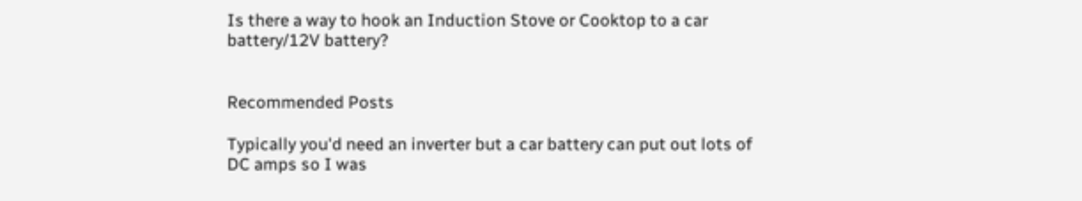Is there a way to hook an Induction Stove or Cooktop to a car battery/12V battery?


Recommended Posts

Typically you'd need an inverter but a car battery can put out lots of DC amps so I was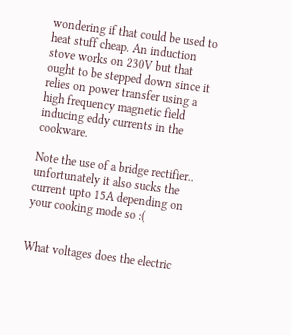wondering if that could be used to heat stuff cheap. An induction stove works on 230V but that ought to be stepped down since it relies on power transfer using a high frequency magnetic field inducing eddy currents in the cookware.

Note the use of a bridge rectifier.. unfortunately it also sucks the current upto 15A depending on your cooking mode so :(


What voltages does the electric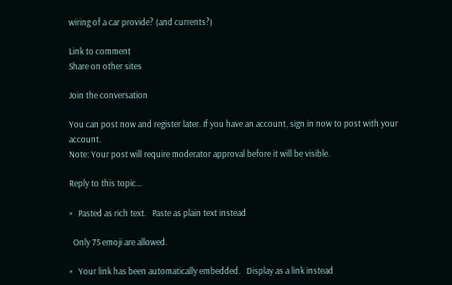wiring of a car provide? (and currents?)

Link to comment
Share on other sites

Join the conversation

You can post now and register later. If you have an account, sign in now to post with your account.
Note: Your post will require moderator approval before it will be visible.

Reply to this topic...

×   Pasted as rich text.   Paste as plain text instead

  Only 75 emoji are allowed.

×   Your link has been automatically embedded.   Display as a link instead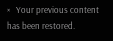×   Your previous content has been restored.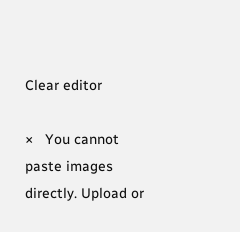Clear editor

×   You cannot paste images directly. Upload or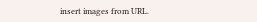insert images from URL.